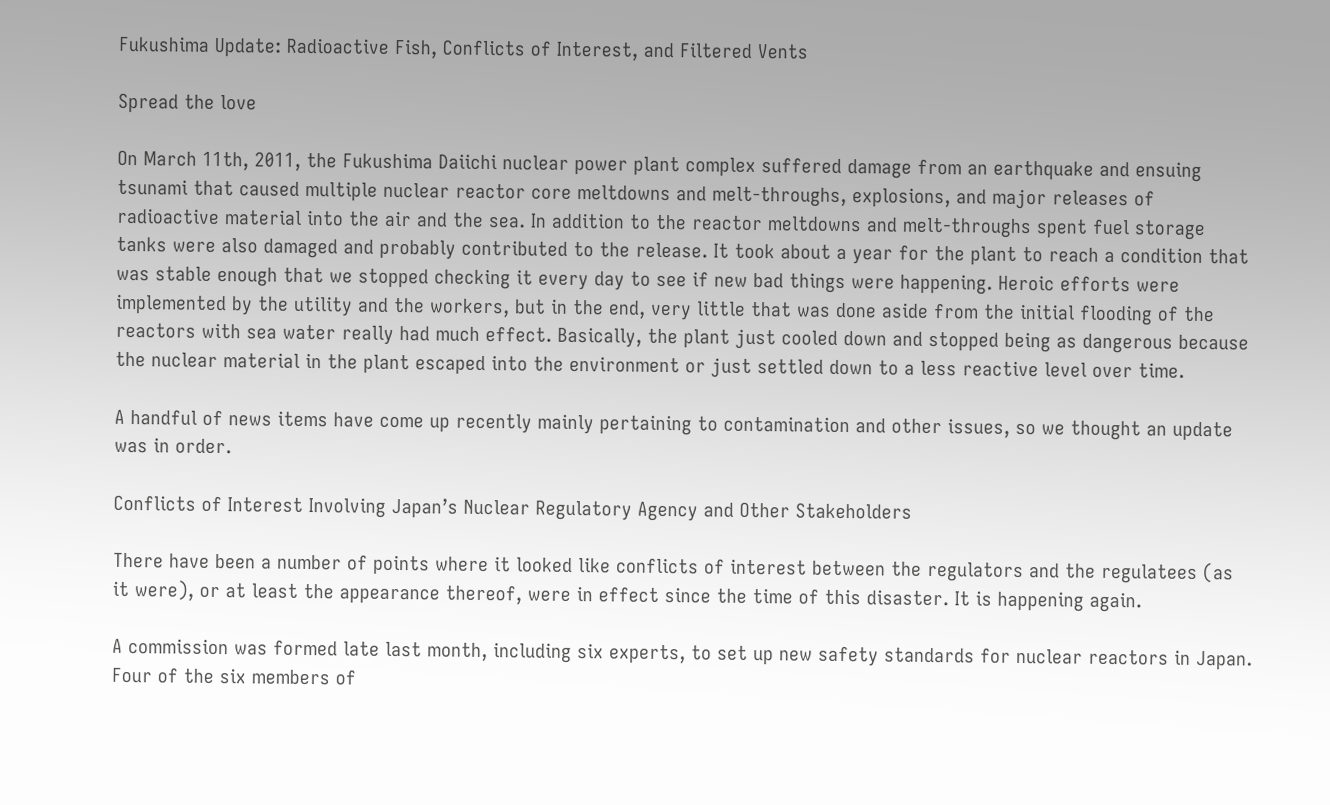Fukushima Update: Radioactive Fish, Conflicts of Interest, and Filtered Vents

Spread the love

On March 11th, 2011, the Fukushima Daiichi nuclear power plant complex suffered damage from an earthquake and ensuing tsunami that caused multiple nuclear reactor core meltdowns and melt-throughs, explosions, and major releases of radioactive material into the air and the sea. In addition to the reactor meltdowns and melt-throughs spent fuel storage tanks were also damaged and probably contributed to the release. It took about a year for the plant to reach a condition that was stable enough that we stopped checking it every day to see if new bad things were happening. Heroic efforts were implemented by the utility and the workers, but in the end, very little that was done aside from the initial flooding of the reactors with sea water really had much effect. Basically, the plant just cooled down and stopped being as dangerous because the nuclear material in the plant escaped into the environment or just settled down to a less reactive level over time.

A handful of news items have come up recently mainly pertaining to contamination and other issues, so we thought an update was in order.

Conflicts of Interest Involving Japan’s Nuclear Regulatory Agency and Other Stakeholders

There have been a number of points where it looked like conflicts of interest between the regulators and the regulatees (as it were), or at least the appearance thereof, were in effect since the time of this disaster. It is happening again.

A commission was formed late last month, including six experts, to set up new safety standards for nuclear reactors in Japan. Four of the six members of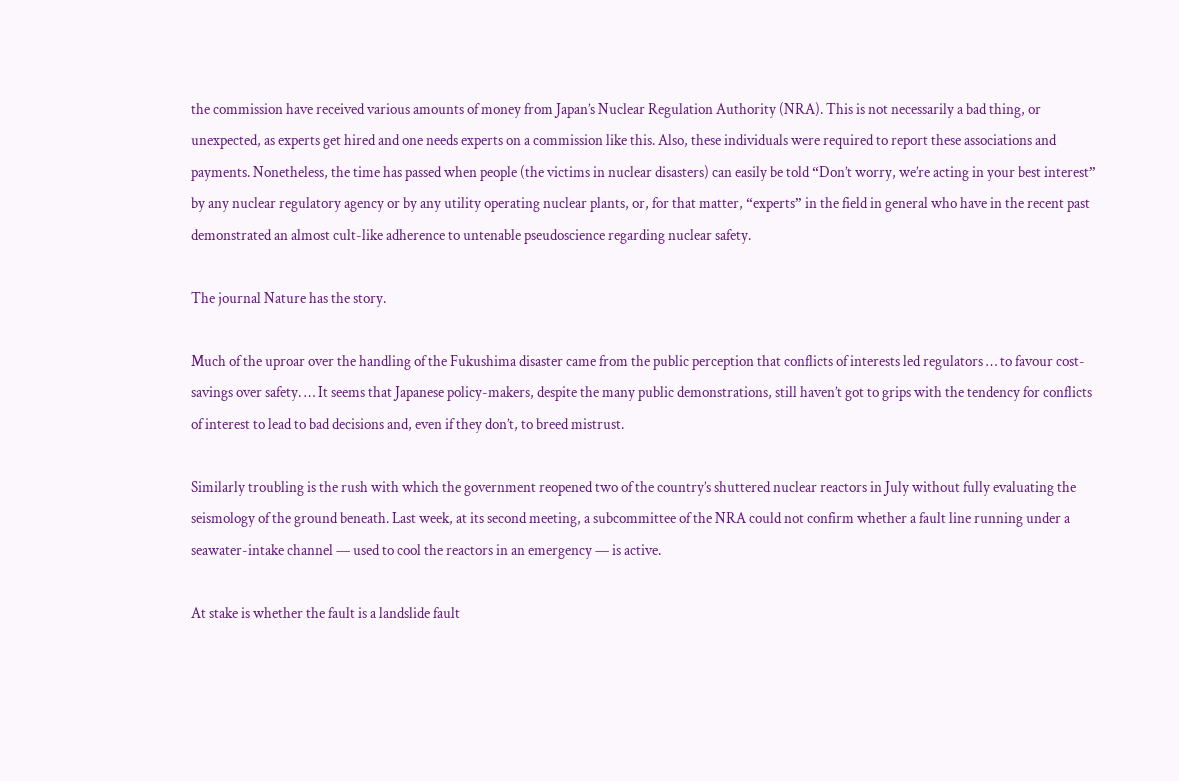the commission have received various amounts of money from Japan’s Nuclear Regulation Authority (NRA). This is not necessarily a bad thing, or unexpected, as experts get hired and one needs experts on a commission like this. Also, these individuals were required to report these associations and payments. Nonetheless, the time has passed when people (the victims in nuclear disasters) can easily be told “Don’t worry, we’re acting in your best interest” by any nuclear regulatory agency or by any utility operating nuclear plants, or, for that matter, “experts” in the field in general who have in the recent past demonstrated an almost cult-like adherence to untenable pseudoscience regarding nuclear safety.

The journal Nature has the story.

Much of the uproar over the handling of the Fukushima disaster came from the public perception that conflicts of interests led regulators … to favour cost-savings over safety. … It seems that Japanese policy-makers, despite the many public demonstrations, still haven’t got to grips with the tendency for conflicts of interest to lead to bad decisions and, even if they don’t, to breed mistrust.

Similarly troubling is the rush with which the government reopened two of the country’s shuttered nuclear reactors in July without fully evaluating the seismology of the ground beneath. Last week, at its second meeting, a subcommittee of the NRA could not confirm whether a fault line running under a seawater-intake channel — used to cool the reactors in an emergency — is active.

At stake is whether the fault is a landslide fault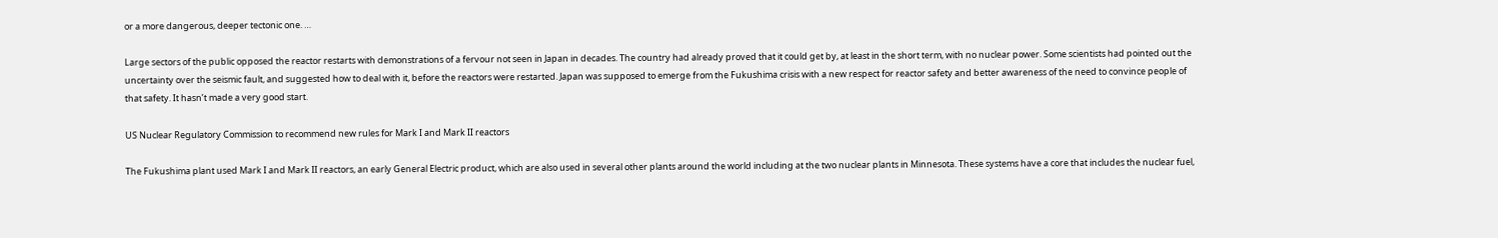or a more dangerous, deeper tectonic one. …

Large sectors of the public opposed the reactor restarts with demonstrations of a fervour not seen in Japan in decades. The country had already proved that it could get by, at least in the short term, with no nuclear power. Some scientists had pointed out the uncertainty over the seismic fault, and suggested how to deal with it, before the reactors were restarted. Japan was supposed to emerge from the Fukushima crisis with a new respect for reactor safety and better awareness of the need to convince people of that safety. It hasn’t made a very good start.

US Nuclear Regulatory Commission to recommend new rules for Mark I and Mark II reactors

The Fukushima plant used Mark I and Mark II reactors, an early General Electric product, which are also used in several other plants around the world including at the two nuclear plants in Minnesota. These systems have a core that includes the nuclear fuel,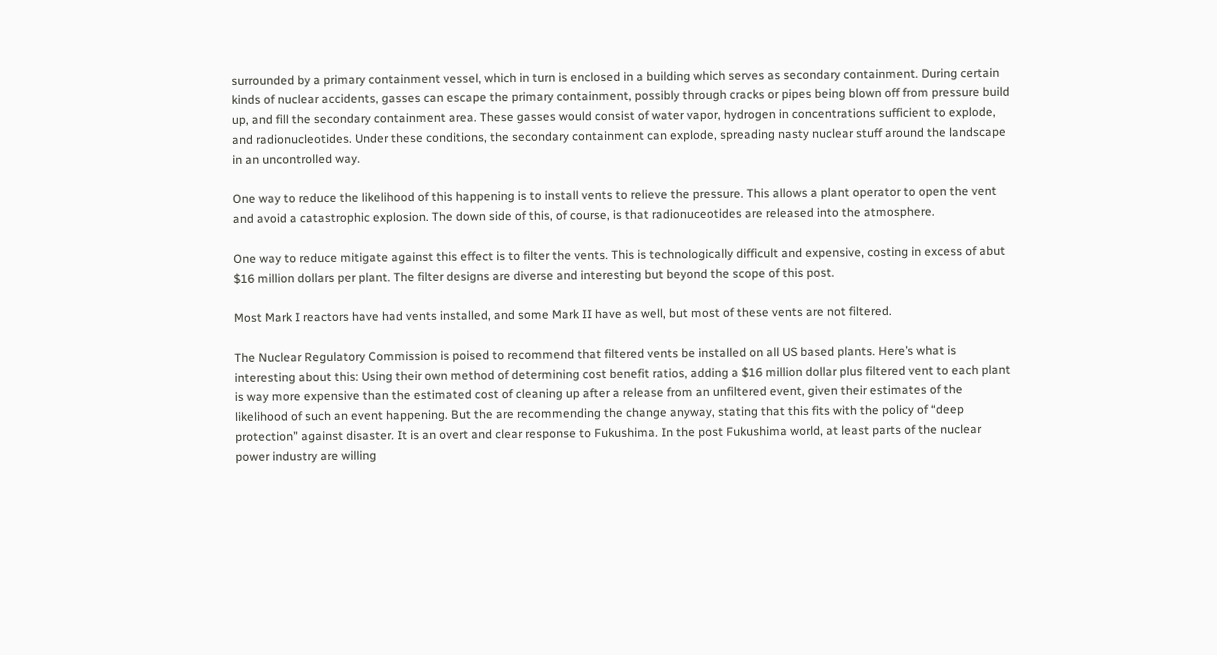surrounded by a primary containment vessel, which in turn is enclosed in a building which serves as secondary containment. During certain kinds of nuclear accidents, gasses can escape the primary containment, possibly through cracks or pipes being blown off from pressure build up, and fill the secondary containment area. These gasses would consist of water vapor, hydrogen in concentrations sufficient to explode, and radionucleotides. Under these conditions, the secondary containment can explode, spreading nasty nuclear stuff around the landscape in an uncontrolled way.

One way to reduce the likelihood of this happening is to install vents to relieve the pressure. This allows a plant operator to open the vent and avoid a catastrophic explosion. The down side of this, of course, is that radionuceotides are released into the atmosphere.

One way to reduce mitigate against this effect is to filter the vents. This is technologically difficult and expensive, costing in excess of abut $16 million dollars per plant. The filter designs are diverse and interesting but beyond the scope of this post.

Most Mark I reactors have had vents installed, and some Mark II have as well, but most of these vents are not filtered.

The Nuclear Regulatory Commission is poised to recommend that filtered vents be installed on all US based plants. Here’s what is interesting about this: Using their own method of determining cost benefit ratios, adding a $16 million dollar plus filtered vent to each plant is way more expensive than the estimated cost of cleaning up after a release from an unfiltered event, given their estimates of the likelihood of such an event happening. But the are recommending the change anyway, stating that this fits with the policy of “deep protection” against disaster. It is an overt and clear response to Fukushima. In the post Fukushima world, at least parts of the nuclear power industry are willing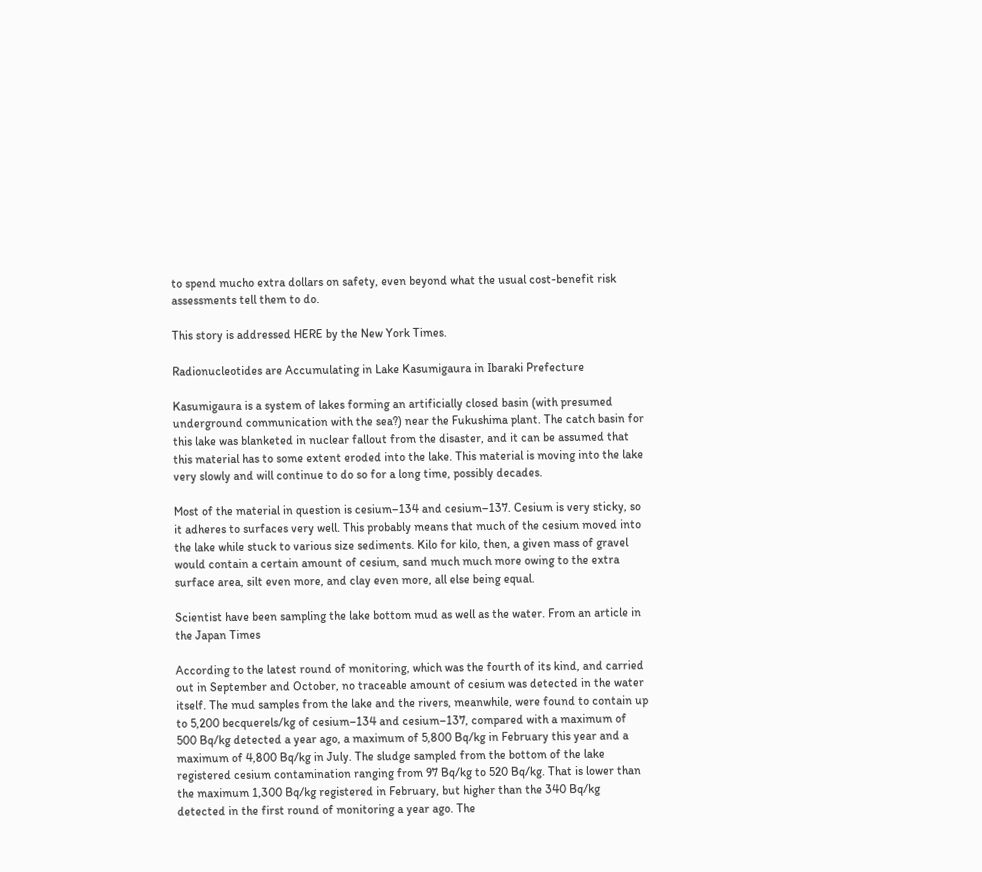to spend mucho extra dollars on safety, even beyond what the usual cost-benefit risk assessments tell them to do.

This story is addressed HERE by the New York Times.

Radionucleotides are Accumulating in Lake Kasumigaura in Ibaraki Prefecture

Kasumigaura is a system of lakes forming an artificially closed basin (with presumed underground communication with the sea?) near the Fukushima plant. The catch basin for this lake was blanketed in nuclear fallout from the disaster, and it can be assumed that this material has to some extent eroded into the lake. This material is moving into the lake very slowly and will continue to do so for a long time, possibly decades.

Most of the material in question is cesium–134 and cesium–137. Cesium is very sticky, so it adheres to surfaces very well. This probably means that much of the cesium moved into the lake while stuck to various size sediments. Kilo for kilo, then, a given mass of gravel would contain a certain amount of cesium, sand much much more owing to the extra surface area, silt even more, and clay even more, all else being equal.

Scientist have been sampling the lake bottom mud as well as the water. From an article in the Japan Times

According to the latest round of monitoring, which was the fourth of its kind, and carried out in September and October, no traceable amount of cesium was detected in the water itself. The mud samples from the lake and the rivers, meanwhile, were found to contain up to 5,200 becquerels/kg of cesium–134 and cesium–137, compared with a maximum of 500 Bq/kg detected a year ago, a maximum of 5,800 Bq/kg in February this year and a maximum of 4,800 Bq/kg in July. The sludge sampled from the bottom of the lake registered cesium contamination ranging from 97 Bq/kg to 520 Bq/kg. That is lower than the maximum 1,300 Bq/kg registered in February, but higher than the 340 Bq/kg detected in the first round of monitoring a year ago. The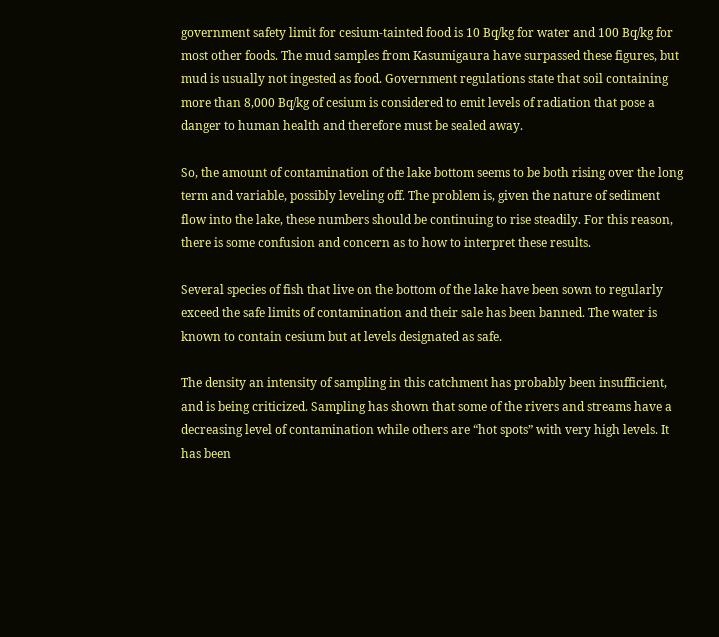government safety limit for cesium-tainted food is 10 Bq/kg for water and 100 Bq/kg for most other foods. The mud samples from Kasumigaura have surpassed these figures, but mud is usually not ingested as food. Government regulations state that soil containing more than 8,000 Bq/kg of cesium is considered to emit levels of radiation that pose a danger to human health and therefore must be sealed away.

So, the amount of contamination of the lake bottom seems to be both rising over the long term and variable, possibly leveling off. The problem is, given the nature of sediment flow into the lake, these numbers should be continuing to rise steadily. For this reason, there is some confusion and concern as to how to interpret these results.

Several species of fish that live on the bottom of the lake have been sown to regularly exceed the safe limits of contamination and their sale has been banned. The water is known to contain cesium but at levels designated as safe.

The density an intensity of sampling in this catchment has probably been insufficient, and is being criticized. Sampling has shown that some of the rivers and streams have a decreasing level of contamination while others are “hot spots” with very high levels. It has been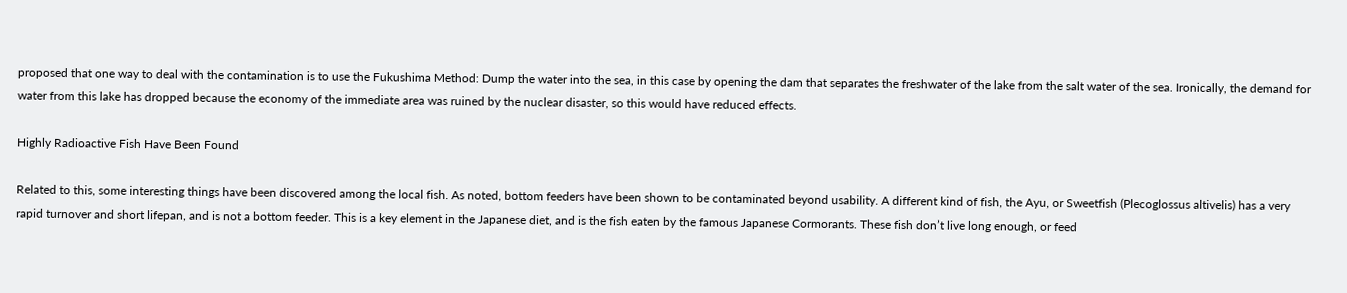proposed that one way to deal with the contamination is to use the Fukushima Method: Dump the water into the sea, in this case by opening the dam that separates the freshwater of the lake from the salt water of the sea. Ironically, the demand for water from this lake has dropped because the economy of the immediate area was ruined by the nuclear disaster, so this would have reduced effects.

Highly Radioactive Fish Have Been Found

Related to this, some interesting things have been discovered among the local fish. As noted, bottom feeders have been shown to be contaminated beyond usability. A different kind of fish, the Ayu, or Sweetfish (Plecoglossus altivelis) has a very rapid turnover and short lifepan, and is not a bottom feeder. This is a key element in the Japanese diet, and is the fish eaten by the famous Japanese Cormorants. These fish don’t live long enough, or feed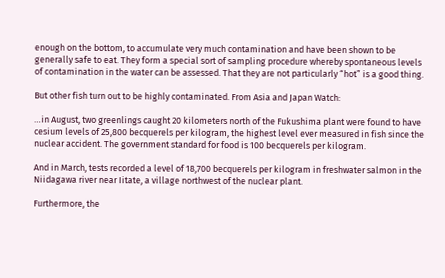enough on the bottom, to accumulate very much contamination and have been shown to be generally safe to eat. They form a special sort of sampling procedure whereby spontaneous levels of contamination in the water can be assessed. That they are not particularly “hot” is a good thing.

But other fish turn out to be highly contaminated. From Asia and Japan Watch:

…in August, two greenlings caught 20 kilometers north of the Fukushima plant were found to have cesium levels of 25,800 becquerels per kilogram, the highest level ever measured in fish since the nuclear accident. The government standard for food is 100 becquerels per kilogram.

And in March, tests recorded a level of 18,700 becquerels per kilogram in freshwater salmon in the Niidagawa river near Iitate, a village northwest of the nuclear plant.

Furthermore, the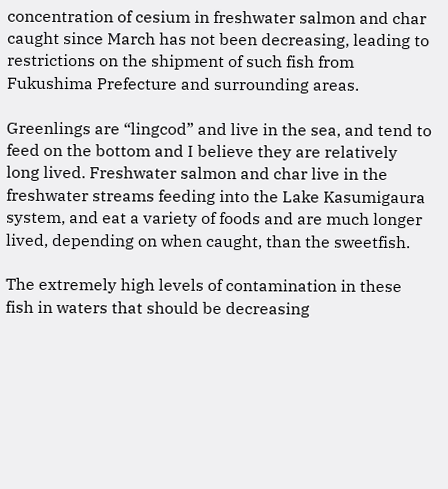concentration of cesium in freshwater salmon and char caught since March has not been decreasing, leading to restrictions on the shipment of such fish from Fukushima Prefecture and surrounding areas.

Greenlings are “lingcod” and live in the sea, and tend to feed on the bottom and I believe they are relatively long lived. Freshwater salmon and char live in the freshwater streams feeding into the Lake Kasumigaura system, and eat a variety of foods and are much longer lived, depending on when caught, than the sweetfish.

The extremely high levels of contamination in these fish in waters that should be decreasing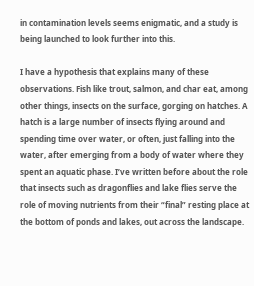in contamination levels seems enigmatic, and a study is being launched to look further into this.

I have a hypothesis that explains many of these observations. Fish like trout, salmon, and char eat, among other things, insects on the surface, gorging on hatches. A hatch is a large number of insects flying around and spending time over water, or often, just falling into the water, after emerging from a body of water where they spent an aquatic phase. I’ve written before about the role that insects such as dragonflies and lake flies serve the role of moving nutrients from their “final” resting place at the bottom of ponds and lakes, out across the landscape.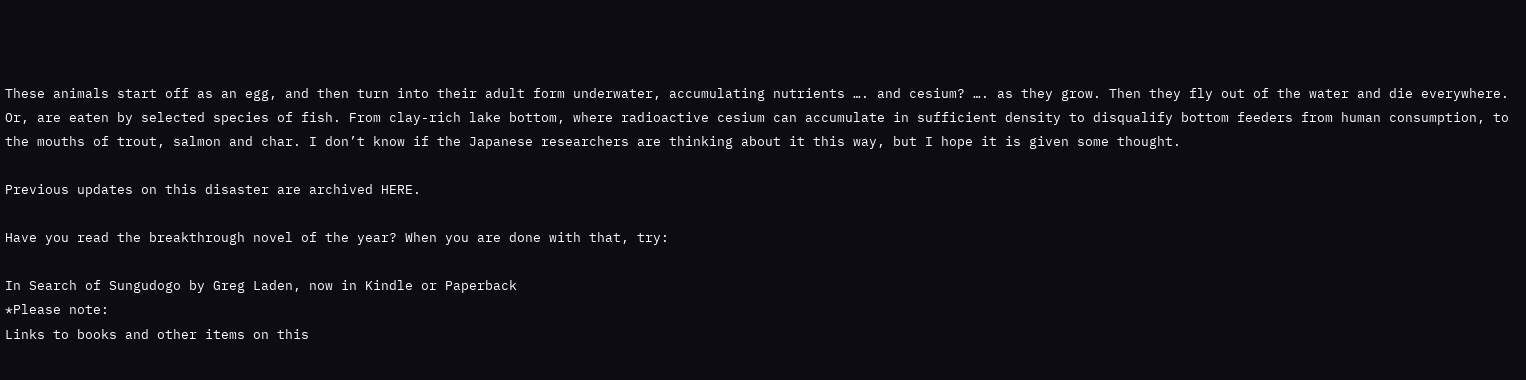These animals start off as an egg, and then turn into their adult form underwater, accumulating nutrients …. and cesium? …. as they grow. Then they fly out of the water and die everywhere. Or, are eaten by selected species of fish. From clay-rich lake bottom, where radioactive cesium can accumulate in sufficient density to disqualify bottom feeders from human consumption, to the mouths of trout, salmon and char. I don’t know if the Japanese researchers are thinking about it this way, but I hope it is given some thought.

Previous updates on this disaster are archived HERE.

Have you read the breakthrough novel of the year? When you are done with that, try:

In Search of Sungudogo by Greg Laden, now in Kindle or Paperback
*Please note:
Links to books and other items on this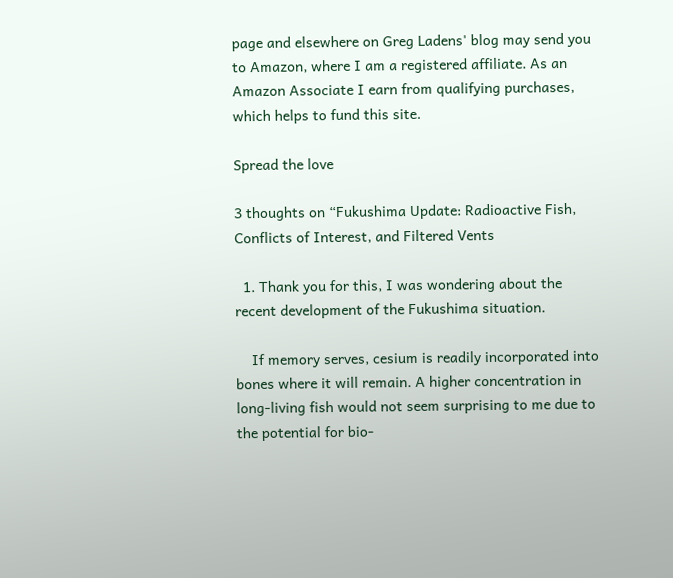page and elsewhere on Greg Ladens' blog may send you to Amazon, where I am a registered affiliate. As an Amazon Associate I earn from qualifying purchases, which helps to fund this site.

Spread the love

3 thoughts on “Fukushima Update: Radioactive Fish, Conflicts of Interest, and Filtered Vents

  1. Thank you for this, I was wondering about the recent development of the Fukushima situation.

    If memory serves, cesium is readily incorporated into bones where it will remain. A higher concentration in long-living fish would not seem surprising to me due to the potential for bio-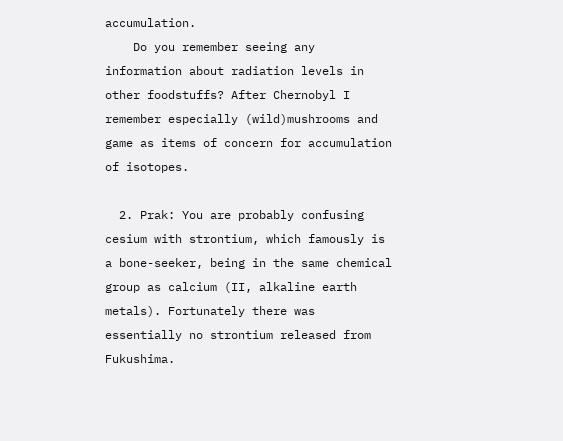accumulation.
    Do you remember seeing any information about radiation levels in other foodstuffs? After Chernobyl I remember especially (wild)mushrooms and game as items of concern for accumulation of isotopes.

  2. Prak: You are probably confusing cesium with strontium, which famously is a bone-seeker, being in the same chemical group as calcium (II, alkaline earth metals). Fortunately there was essentially no strontium released from Fukushima.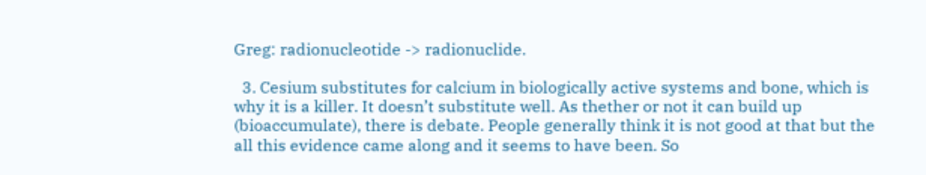Greg: radionucleotide -> radionuclide.

  3. Cesium substitutes for calcium in biologically active systems and bone, which is why it is a killer. It doesn’t substitute well. As thether or not it can build up (bioaccumulate), there is debate. People generally think it is not good at that but the all this evidence came along and it seems to have been. So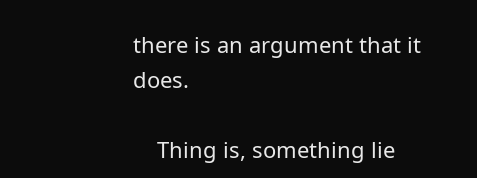there is an argument that it does.

    Thing is, something lie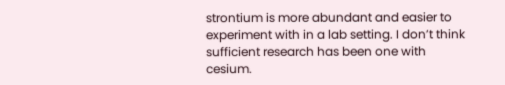strontium is more abundant and easier to experiment with in a lab setting. I don’t think sufficient research has been one with cesium.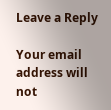Leave a Reply

Your email address will not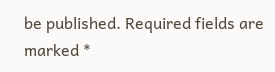be published. Required fields are marked *